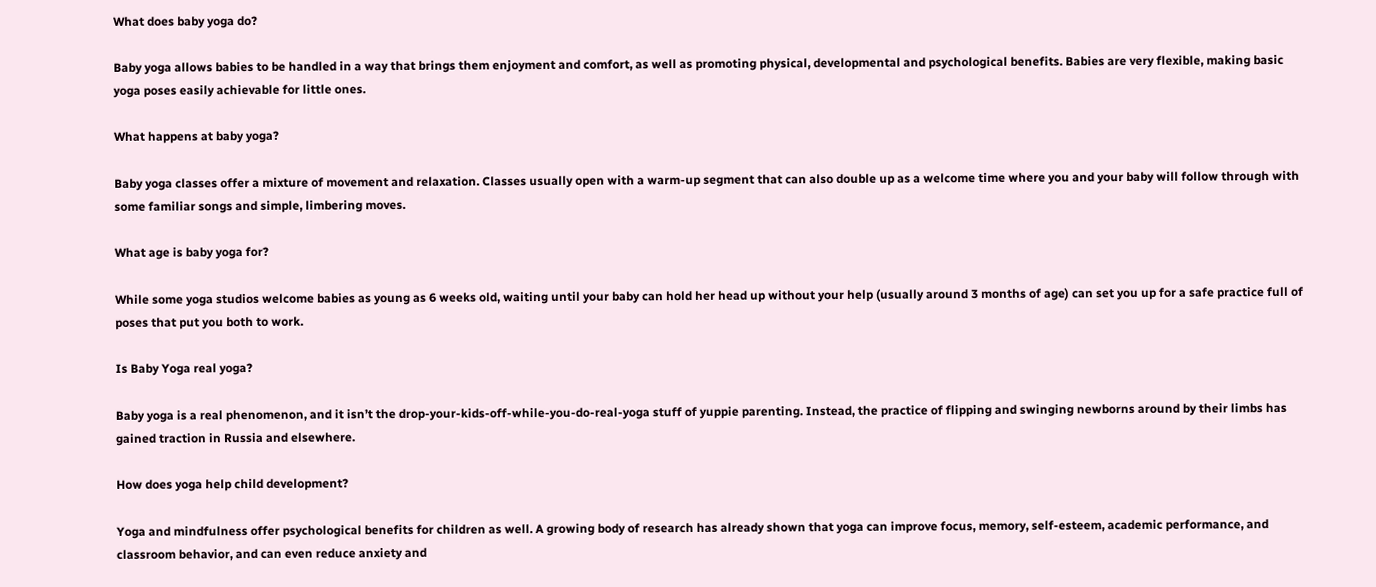What does baby yoga do?

Baby yoga allows babies to be handled in a way that brings them enjoyment and comfort, as well as promoting physical, developmental and psychological benefits. Babies are very flexible, making basic yoga poses easily achievable for little ones.

What happens at baby yoga?

Baby yoga classes offer a mixture of movement and relaxation. Classes usually open with a warm-up segment that can also double up as a welcome time where you and your baby will follow through with some familiar songs and simple, limbering moves.

What age is baby yoga for?

While some yoga studios welcome babies as young as 6 weeks old, waiting until your baby can hold her head up without your help (usually around 3 months of age) can set you up for a safe practice full of poses that put you both to work.

Is Baby Yoga real yoga?

Baby yoga is a real phenomenon, and it isn’t the drop-your-kids-off-while-you-do-real-yoga stuff of yuppie parenting. Instead, the practice of flipping and swinging newborns around by their limbs has gained traction in Russia and elsewhere.

How does yoga help child development?

Yoga and mindfulness offer psychological benefits for children as well. A growing body of research has already shown that yoga can improve focus, memory, self-esteem, academic performance, and classroom behavior, and can even reduce anxiety and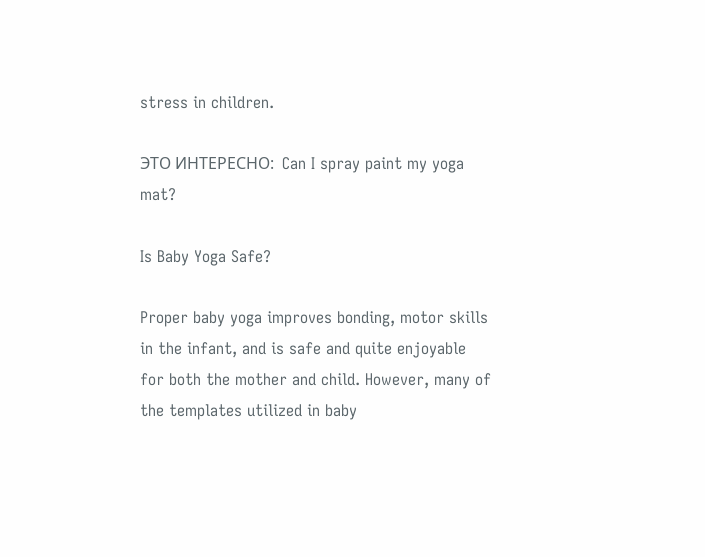stress in children.

ЭТО ИНТЕРЕСНО:  Can I spray paint my yoga mat?

Is Baby Yoga Safe?

Proper baby yoga improves bonding, motor skills in the infant, and is safe and quite enjoyable for both the mother and child. However, many of the templates utilized in baby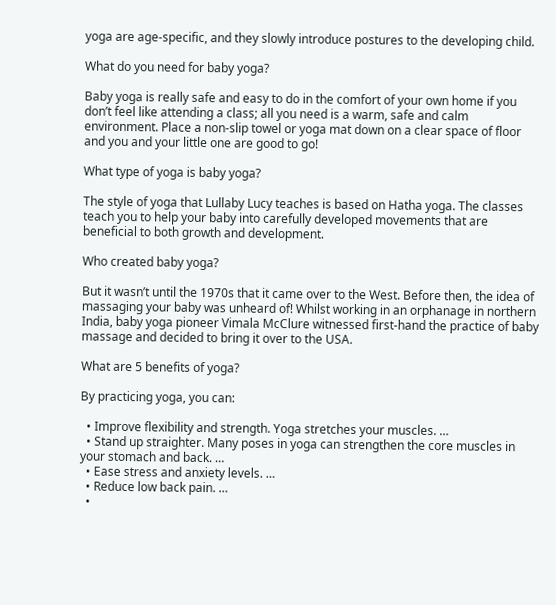yoga are age-specific, and they slowly introduce postures to the developing child.

What do you need for baby yoga?

Baby yoga is really safe and easy to do in the comfort of your own home if you don’t feel like attending a class; all you need is a warm, safe and calm environment. Place a non-slip towel or yoga mat down on a clear space of floor and you and your little one are good to go!

What type of yoga is baby yoga?

The style of yoga that Lullaby Lucy teaches is based on Hatha yoga. The classes teach you to help your baby into carefully developed movements that are beneficial to both growth and development.

Who created baby yoga?

But it wasn’t until the 1970s that it came over to the West. Before then, the idea of massaging your baby was unheard of! Whilst working in an orphanage in northern India, baby yoga pioneer Vimala McClure witnessed first-hand the practice of baby massage and decided to bring it over to the USA.

What are 5 benefits of yoga?

By practicing yoga, you can:

  • Improve flexibility and strength. Yoga stretches your muscles. …
  • Stand up straighter. Many poses in yoga can strengthen the core muscles in your stomach and back. …
  • Ease stress and anxiety levels. …
  • Reduce low back pain. …
  •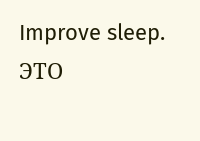Improve sleep.
ЭТО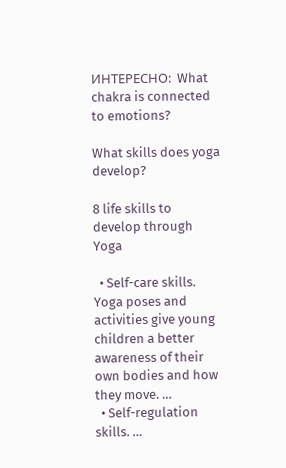ИНТЕРЕСНО:  What chakra is connected to emotions?

What skills does yoga develop?

8 life skills to develop through Yoga

  • Self-care skills. Yoga poses and activities give young children a better awareness of their own bodies and how they move. …
  • Self-regulation skills. …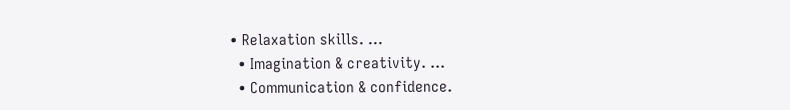• Relaxation skills. …
  • Imagination & creativity. …
  • Communication & confidence.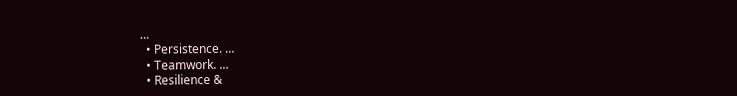…
  • Persistence. …
  • Teamwork. …
  • Resilience &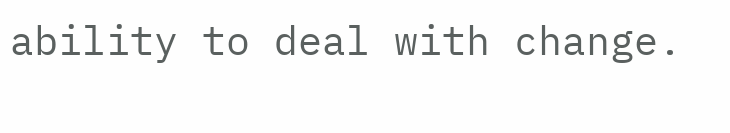ability to deal with change.